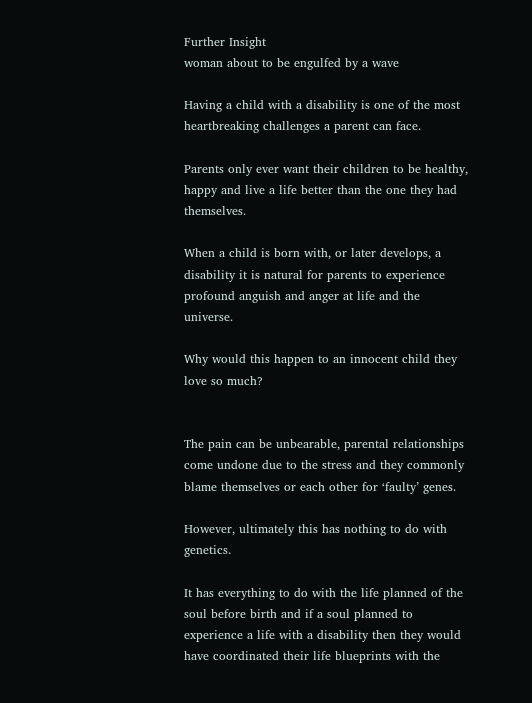Further Insight
woman about to be engulfed by a wave

Having a child with a disability is one of the most heartbreaking challenges a parent can face.

Parents only ever want their children to be healthy, happy and live a life better than the one they had themselves.

When a child is born with, or later develops, a disability it is natural for parents to experience profound anguish and anger at life and the universe.

Why would this happen to an innocent child they love so much?


The pain can be unbearable, parental relationships come undone due to the stress and they commonly blame themselves or each other for ‘faulty’ genes.

However, ultimately this has nothing to do with genetics.

It has everything to do with the life planned of the soul before birth and if a soul planned to experience a life with a disability then they would have coordinated their life blueprints with the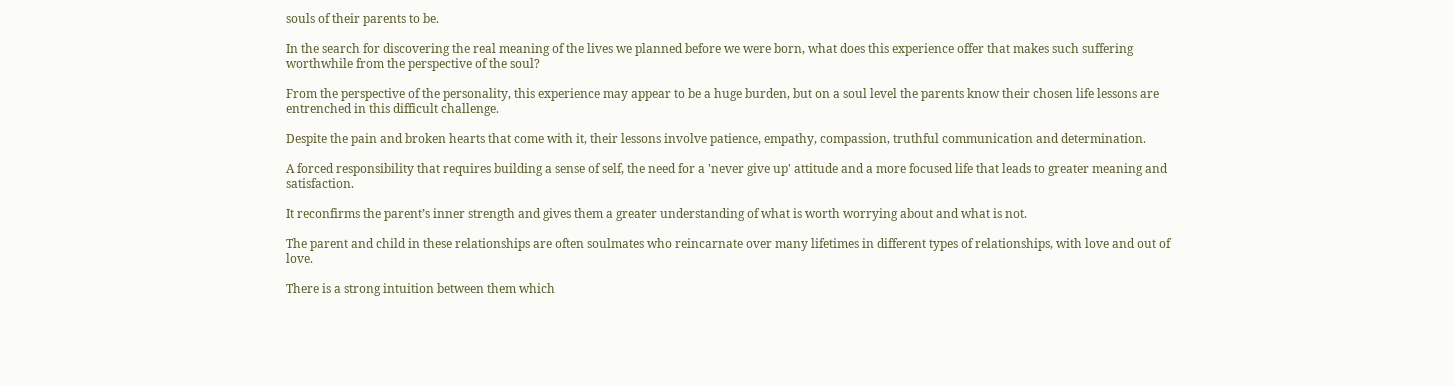souls of their parents to be.

In the search for discovering the real meaning of the lives we planned before we were born, what does this experience offer that makes such suffering worthwhile from the perspective of the soul?

From the perspective of the personality, this experience may appear to be a huge burden, but on a soul level the parents know their chosen life lessons are entrenched in this difficult challenge.

Despite the pain and broken hearts that come with it, their lessons involve patience, empathy, compassion, truthful communication and determination.

A forced responsibility that requires building a sense of self, the need for a 'never give up' attitude and a more focused life that leads to greater meaning and satisfaction.

It reconfirms the parent’s inner strength and gives them a greater understanding of what is worth worrying about and what is not.

The parent and child in these relationships are often soulmates who reincarnate over many lifetimes in different types of relationships, with love and out of love.

There is a strong intuition between them which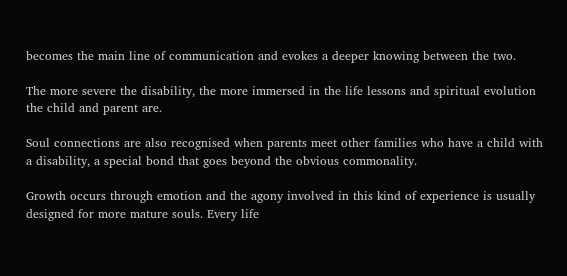becomes the main line of communication and evokes a deeper knowing between the two.

The more severe the disability, the more immersed in the life lessons and spiritual evolution the child and parent are.

Soul connections are also recognised when parents meet other families who have a child with a disability, a special bond that goes beyond the obvious commonality.

Growth occurs through emotion and the agony involved in this kind of experience is usually designed for more mature souls. Every life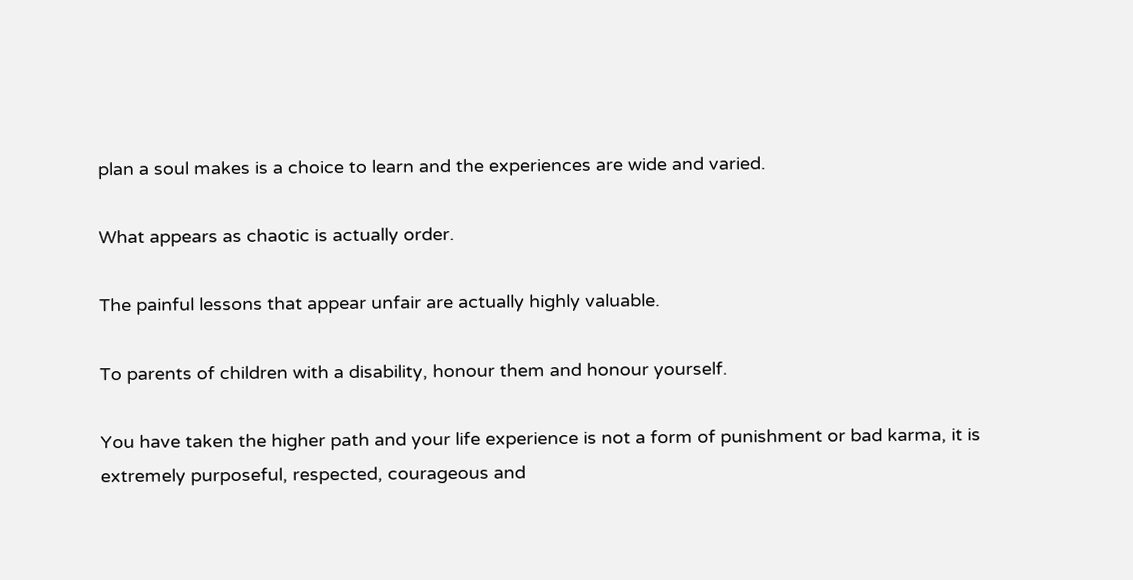plan a soul makes is a choice to learn and the experiences are wide and varied.

What appears as chaotic is actually order.

The painful lessons that appear unfair are actually highly valuable.

To parents of children with a disability, honour them and honour yourself.

You have taken the higher path and your life experience is not a form of punishment or bad karma, it is extremely purposeful, respected, courageous and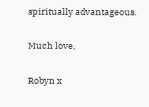spiritually advantageous.

Much love,

Robyn x